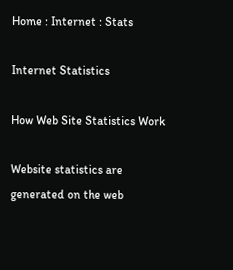Home : Internet : Stats

Internet Statistics

How Web Site Statistics Work

Website statistics are generated on the web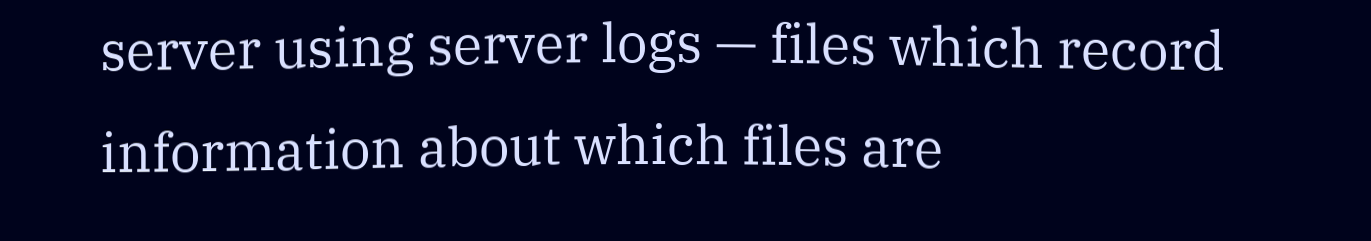server using server logs — files which record information about which files are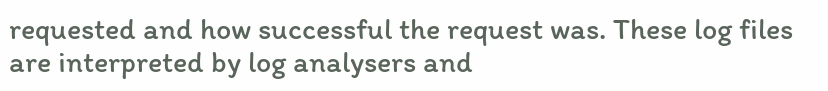requested and how successful the request was. These log files are interpreted by log analysers and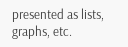presented as lists, graphs, etc.